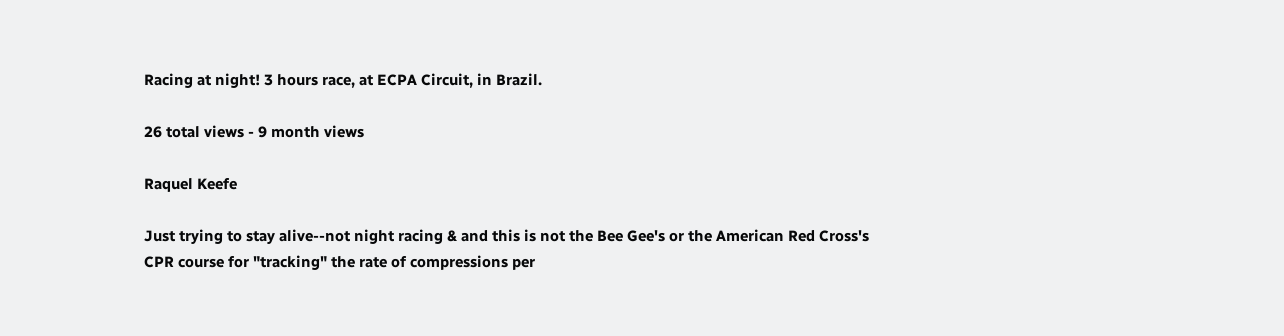Racing at night! 3 hours race, at ECPA Circuit, in Brazil.

26 total views - 9 month views

Raquel Keefe

Just trying to stay alive--not night racing & and this is not the Bee Gee's or the American Red Cross's CPR course for "tracking" the rate of compressions per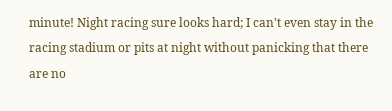minute! Night racing sure looks hard; I can't even stay in the racing stadium or pits at night without panicking that there are no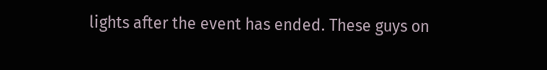lights after the event has ended. These guys on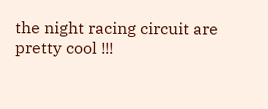the night racing circuit are pretty cool !!!